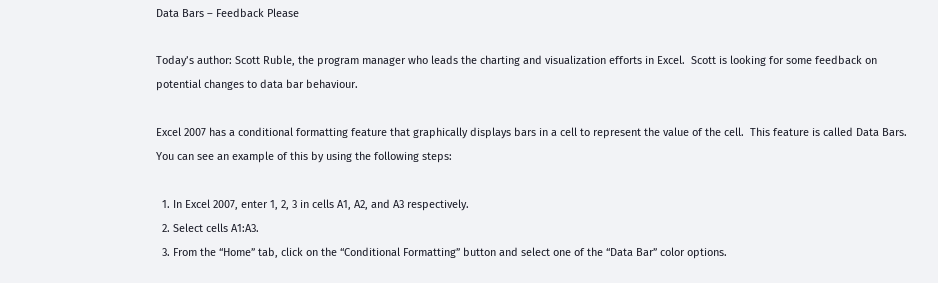Data Bars – Feedback Please

Today’s author: Scott Ruble, the program manager who leads the charting and visualization efforts in Excel.  Scott is looking for some feedback on potential changes to data bar behaviour.

Excel 2007 has a conditional formatting feature that graphically displays bars in a cell to represent the value of the cell.  This feature is called Data Bars.  You can see an example of this by using the following steps:

  1. In Excel 2007, enter 1, 2, 3 in cells A1, A2, and A3 respectively.
  2. Select cells A1:A3.
  3. From the “Home” tab, click on the “Conditional Formatting” button and select one of the “Data Bar” color options.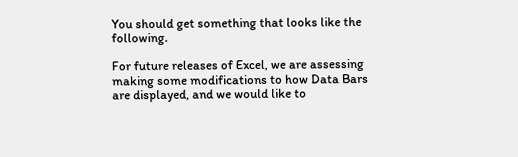You should get something that looks like the following.

For future releases of Excel, we are assessing making some modifications to how Data Bars are displayed, and we would like to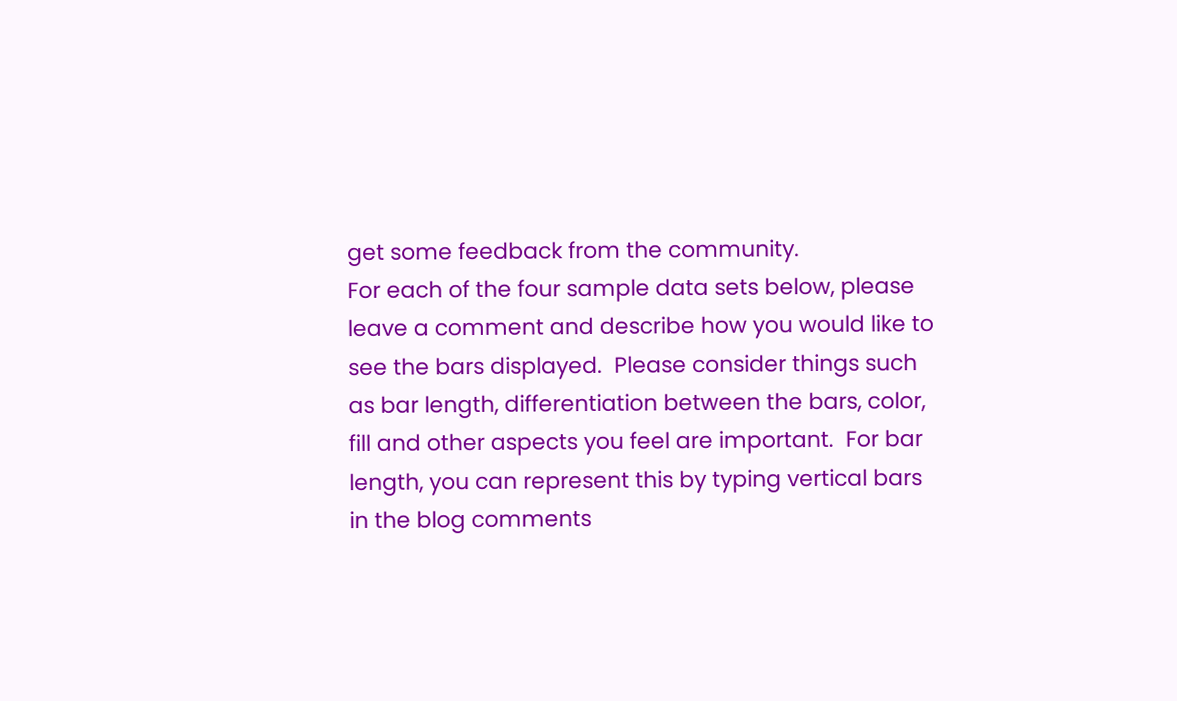get some feedback from the community.
For each of the four sample data sets below, please leave a comment and describe how you would like to see the bars displayed.  Please consider things such as bar length, differentiation between the bars, color, fill and other aspects you feel are important.  For bar length, you can represent this by typing vertical bars in the blog comments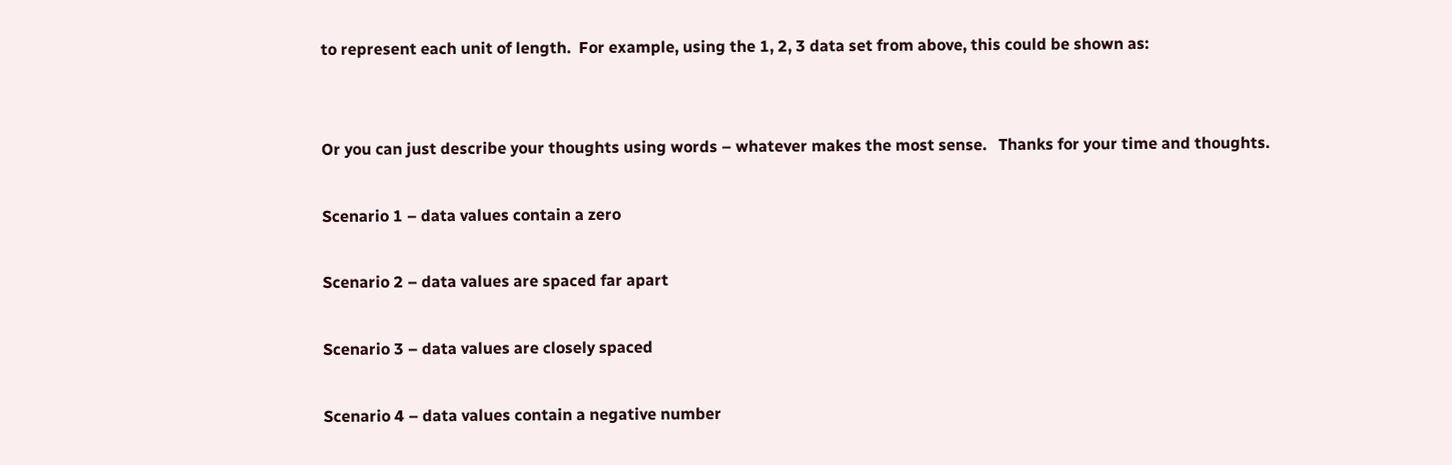to represent each unit of length.  For example, using the 1, 2, 3 data set from above, this could be shown as:


Or you can just describe your thoughts using words – whatever makes the most sense.   Thanks for your time and thoughts.

Scenario 1 – data values contain a zero

Scenario 2 – data values are spaced far apart

Scenario 3 – data values are closely spaced

Scenario 4 – data values contain a negative number